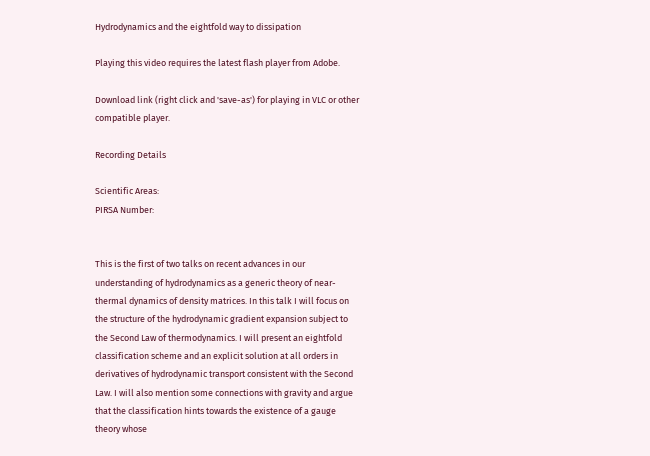Hydrodynamics and the eightfold way to dissipation

Playing this video requires the latest flash player from Adobe.

Download link (right click and 'save-as') for playing in VLC or other compatible player.

Recording Details

Scientific Areas:
PIRSA Number:


This is the first of two talks on recent advances in our understanding of hydrodynamics as a generic theory of near-thermal dynamics of density matrices. In this talk I will focus on the structure of the hydrodynamic gradient expansion subject to the Second Law of thermodynamics. I will present an eightfold classification scheme and an explicit solution at all orders in derivatives of hydrodynamic transport consistent with the Second Law. I will also mention some connections with gravity and argue that the classification hints towards the existence of a gauge theory whose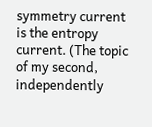symmetry current is the entropy current. (The topic of my second, independently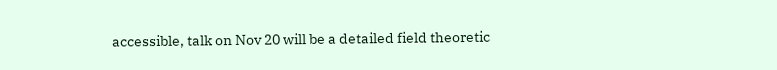accessible, talk on Nov 20 will be a detailed field theoretic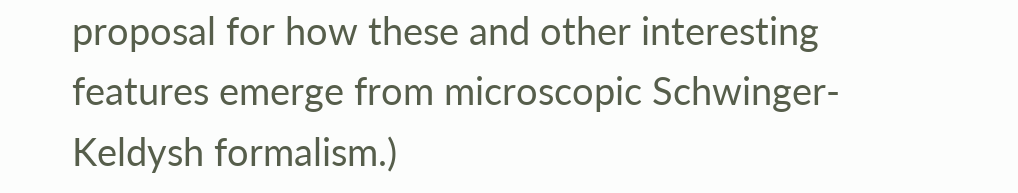proposal for how these and other interesting features emerge from microscopic Schwinger-Keldysh formalism.)